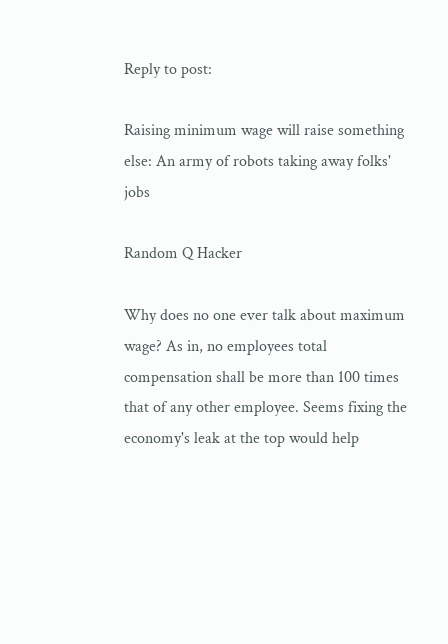Reply to post:

Raising minimum wage will raise something else: An army of robots taking away folks' jobs

Random Q Hacker

Why does no one ever talk about maximum wage? As in, no employees total compensation shall be more than 100 times that of any other employee. Seems fixing the economy's leak at the top would help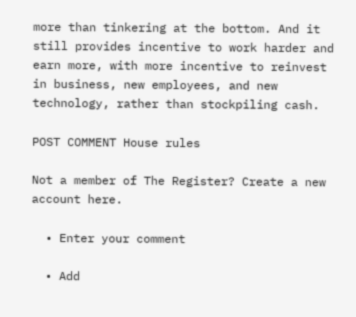more than tinkering at the bottom. And it still provides incentive to work harder and earn more, with more incentive to reinvest in business, new employees, and new technology, rather than stockpiling cash.

POST COMMENT House rules

Not a member of The Register? Create a new account here.

  • Enter your comment

  • Add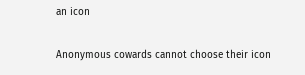an icon

Anonymous cowards cannot choose their icon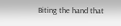Biting the hand that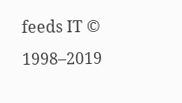feeds IT © 1998–2019